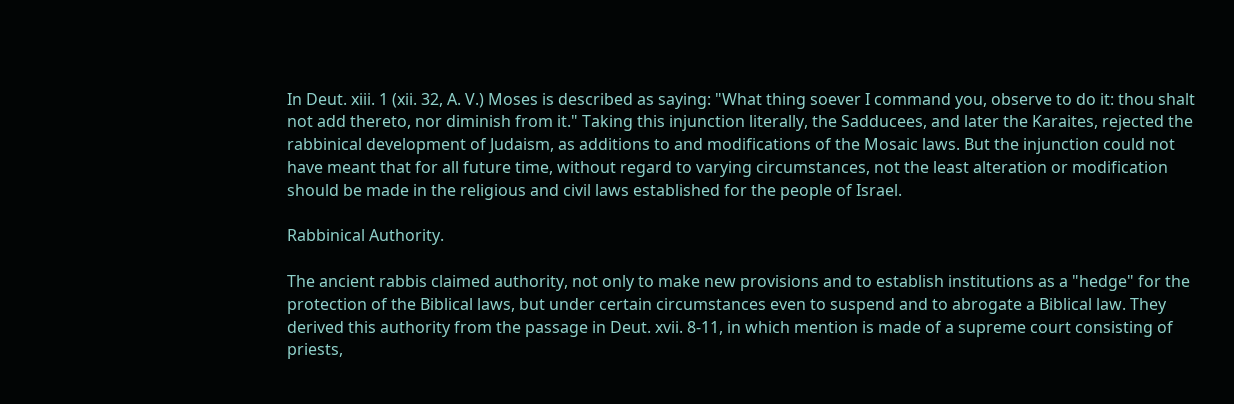In Deut. xiii. 1 (xii. 32, A. V.) Moses is described as saying: "What thing soever I command you, observe to do it: thou shalt not add thereto, nor diminish from it." Taking this injunction literally, the Sadducees, and later the Karaites, rejected the rabbinical development of Judaism, as additions to and modifications of the Mosaic laws. But the injunction could not have meant that for all future time, without regard to varying circumstances, not the least alteration or modification should be made in the religious and civil laws established for the people of Israel.

Rabbinical Authority.

The ancient rabbis claimed authority, not only to make new provisions and to establish institutions as a "hedge" for the protection of the Biblical laws, but under certain circumstances even to suspend and to abrogate a Biblical law. They derived this authority from the passage in Deut. xvii. 8-11, in which mention is made of a supreme court consisting of priests,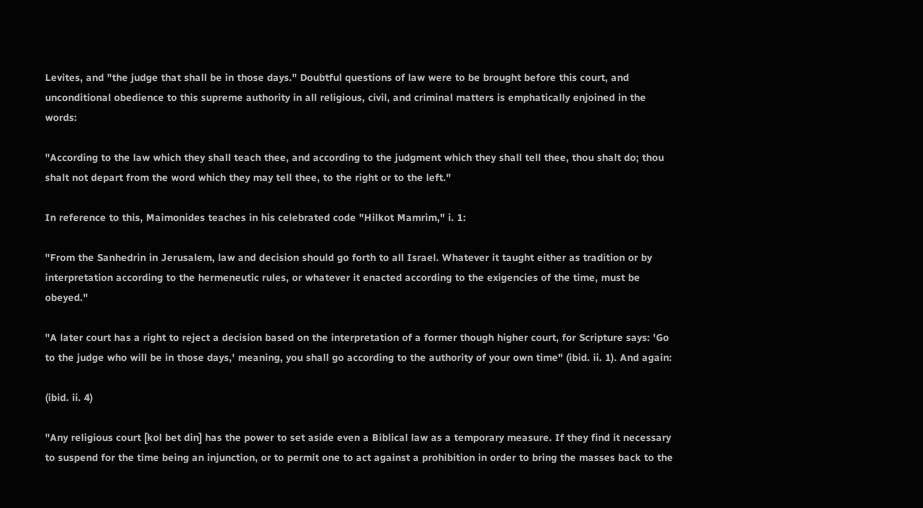Levites, and "the judge that shall be in those days." Doubtful questions of law were to be brought before this court, and unconditional obedience to this supreme authority in all religious, civil, and criminal matters is emphatically enjoined in the words:

"According to the law which they shall teach thee, and according to the judgment which they shall tell thee, thou shalt do; thou shalt not depart from the word which they may tell thee, to the right or to the left."

In reference to this, Maimonides teaches in his celebrated code "Hilkot Mamrim," i. 1:

"From the Sanhedrin in Jerusalem, law and decision should go forth to all Israel. Whatever it taught either as tradition or by interpretation according to the hermeneutic rules, or whatever it enacted according to the exigencies of the time, must be obeyed."

"A later court has a right to reject a decision based on the interpretation of a former though higher court, for Scripture says: 'Go to the judge who will be in those days,' meaning, you shall go according to the authority of your own time" (ibid. ii. 1). And again:

(ibid. ii. 4)

"Any religious court [kol bet din] has the power to set aside even a Biblical law as a temporary measure. If they find it necessary to suspend for the time being an injunction, or to permit one to act against a prohibition in order to bring the masses back to the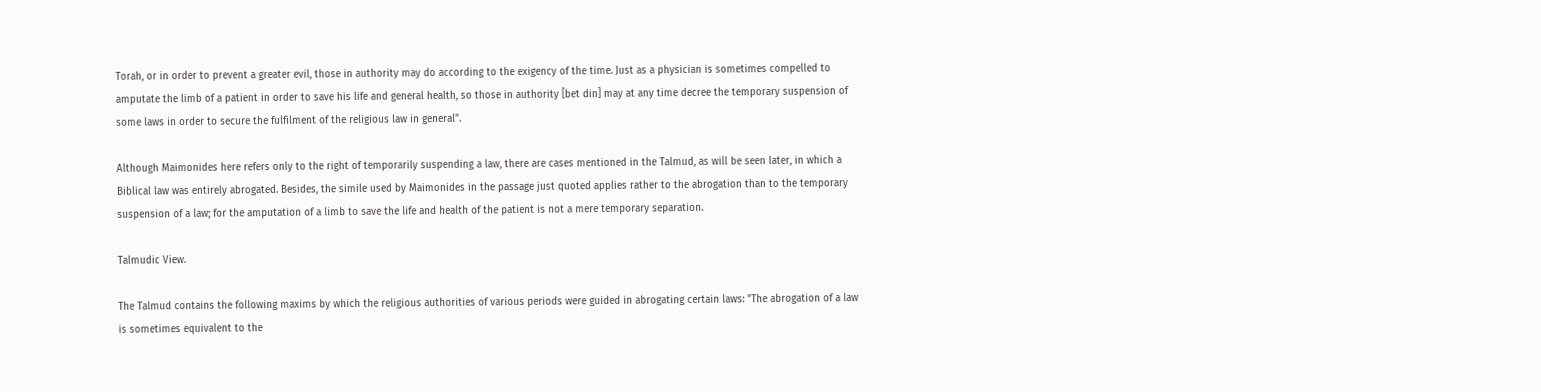Torah, or in order to prevent a greater evil, those in authority may do according to the exigency of the time. Just as a physician is sometimes compelled to amputate the limb of a patient in order to save his life and general health, so those in authority [bet din] may at any time decree the temporary suspension of some laws in order to secure the fulfilment of the religious law in general".

Although Maimonides here refers only to the right of temporarily suspending a law, there are cases mentioned in the Talmud, as will be seen later, in which a Biblical law was entirely abrogated. Besides, the simile used by Maimonides in the passage just quoted applies rather to the abrogation than to the temporary suspension of a law; for the amputation of a limb to save the life and health of the patient is not a mere temporary separation.

Talmudic View.

The Talmud contains the following maxims by which the religious authorities of various periods were guided in abrogating certain laws: "The abrogation of a law is sometimes equivalent to the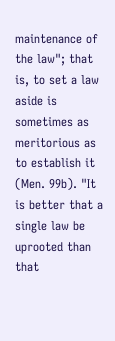maintenance of the law"; that is, to set a law aside is sometimes as meritorious as to establish it (Men. 99b). "It is better that a single law be uprooted than that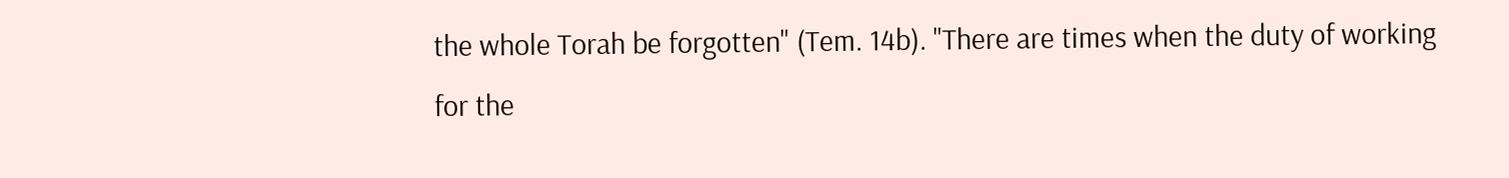the whole Torah be forgotten" (Tem. 14b). "There are times when the duty of working for the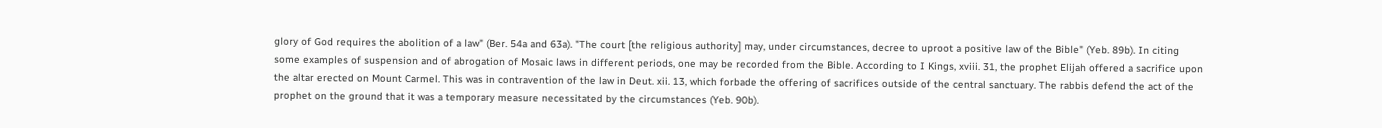glory of God requires the abolition of a law" (Ber. 54a and 63a). "The court [the religious authority] may, under circumstances, decree to uproot a positive law of the Bible" (Yeb. 89b). In citing some examples of suspension and of abrogation of Mosaic laws in different periods, one may be recorded from the Bible. According to I Kings, xviii. 31, the prophet Elijah offered a sacrifice upon the altar erected on Mount Carmel. This was in contravention of the law in Deut. xii. 13, which forbade the offering of sacrifices outside of the central sanctuary. The rabbis defend the act of the prophet on the ground that it was a temporary measure necessitated by the circumstances (Yeb. 90b).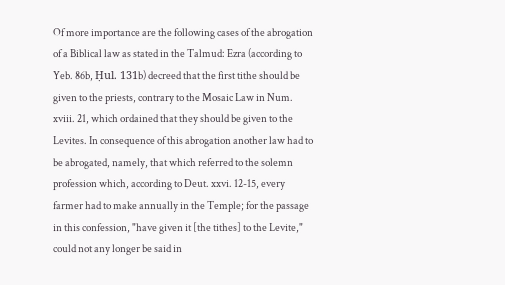Of more importance are the following cases of the abrogation of a Biblical law as stated in the Talmud: Ezra (according to Yeb. 86b, Ḥul. 131b) decreed that the first tithe should be given to the priests, contrary to the Mosaic Law in Num. xviii. 21, which ordained that they should be given to the Levites. In consequence of this abrogation another law had to be abrogated, namely, that which referred to the solemn profession which, according to Deut. xxvi. 12-15, every farmer had to make annually in the Temple; for the passage in this confession, "have given it [the tithes] to the Levite," could not any longer be said in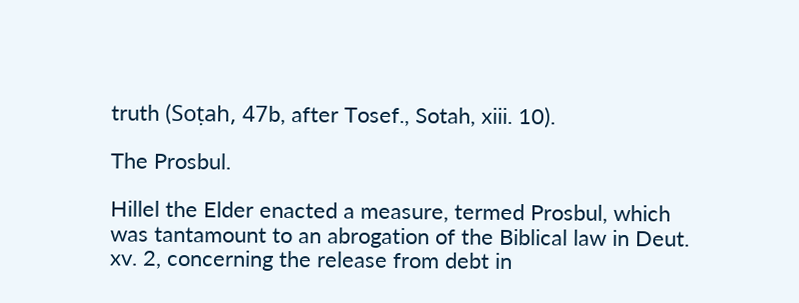truth (Soṭah, 47b, after Tosef., Sotah, xiii. 10).

The Prosbul.

Hillel the Elder enacted a measure, termed Prosbul, which was tantamount to an abrogation of the Biblical law in Deut. xv. 2, concerning the release from debt in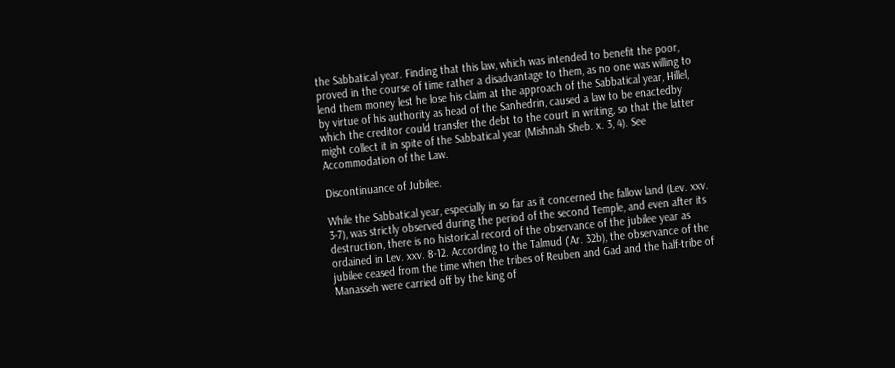the Sabbatical year. Finding that this law, which was intended to benefit the poor, proved in the course of time rather a disadvantage to them, as no one was willing to lend them money lest he lose his claim at the approach of the Sabbatical year, Hillel, by virtue of his authority as head of the Sanhedrin, caused a law to be enactedby which the creditor could transfer the debt to the court in writing, so that the latter might collect it in spite of the Sabbatical year (Mishnah Sheb. x. 3, 4). See Accommodation of the Law.

Discontinuance of Jubilee.

While the Sabbatical year, especially in so far as it concerned the fallow land (Lev. xxv. 3-7), was strictly observed during the period of the second Temple, and even after its destruction, there is no historical record of the observance of the jubilee year as ordained in Lev. xxv. 8-12. According to the Talmud ('Ar. 32b), the observance of the jubilee ceased from the time when the tribes of Reuben and Gad and the half-tribe of Manasseh were carried off by the king of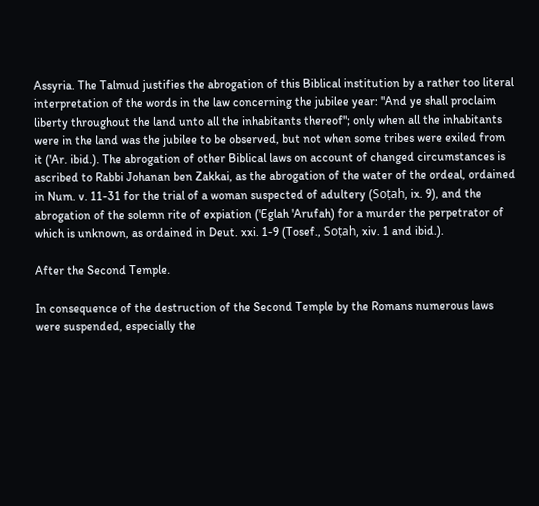Assyria. The Talmud justifies the abrogation of this Biblical institution by a rather too literal interpretation of the words in the law concerning the jubilee year: "And ye shall proclaim liberty throughout the land unto all the inhabitants thereof"; only when all the inhabitants were in the land was the jubilee to be observed, but not when some tribes were exiled from it ('Ar. ibid.). The abrogation of other Biblical laws on account of changed circumstances is ascribed to Rabbi Johanan ben Zakkai, as the abrogation of the water of the ordeal, ordained in Num. v. 11-31 for the trial of a woman suspected of adultery (Soṭah, ix. 9), and the abrogation of the solemn rite of expiation ('Eglah 'Arufah) for a murder the perpetrator of which is unknown, as ordained in Deut. xxi. 1-9 (Tosef., Soṭah, xiv. 1 and ibid.).

After the Second Temple.

In consequence of the destruction of the Second Temple by the Romans numerous laws were suspended, especially the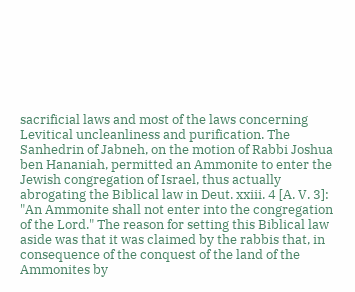sacrificial laws and most of the laws concerning Levitical uncleanliness and purification. The Sanhedrin of Jabneh, on the motion of Rabbi Joshua ben Hananiah, permitted an Ammonite to enter the Jewish congregation of Israel, thus actually abrogating the Biblical law in Deut. xxiii. 4 [A. V. 3]: "An Ammonite shall not enter into the congregation of the Lord." The reason for setting this Biblical law aside was that it was claimed by the rabbis that, in consequence of the conquest of the land of the Ammonites by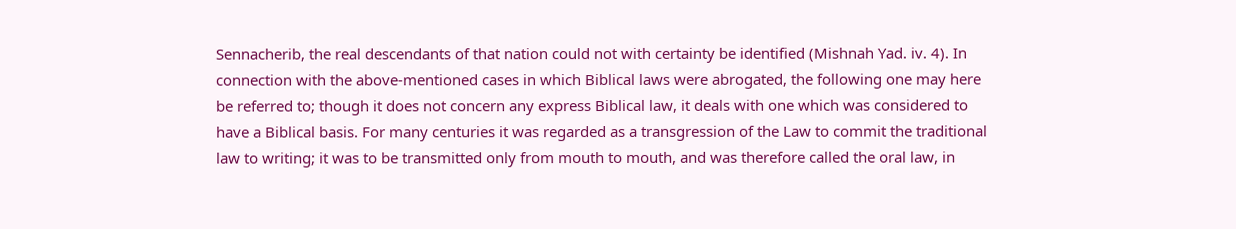Sennacherib, the real descendants of that nation could not with certainty be identified (Mishnah Yad. iv. 4). In connection with the above-mentioned cases in which Biblical laws were abrogated, the following one may here be referred to; though it does not concern any express Biblical law, it deals with one which was considered to have a Biblical basis. For many centuries it was regarded as a transgression of the Law to commit the traditional law to writing; it was to be transmitted only from mouth to mouth, and was therefore called the oral law, in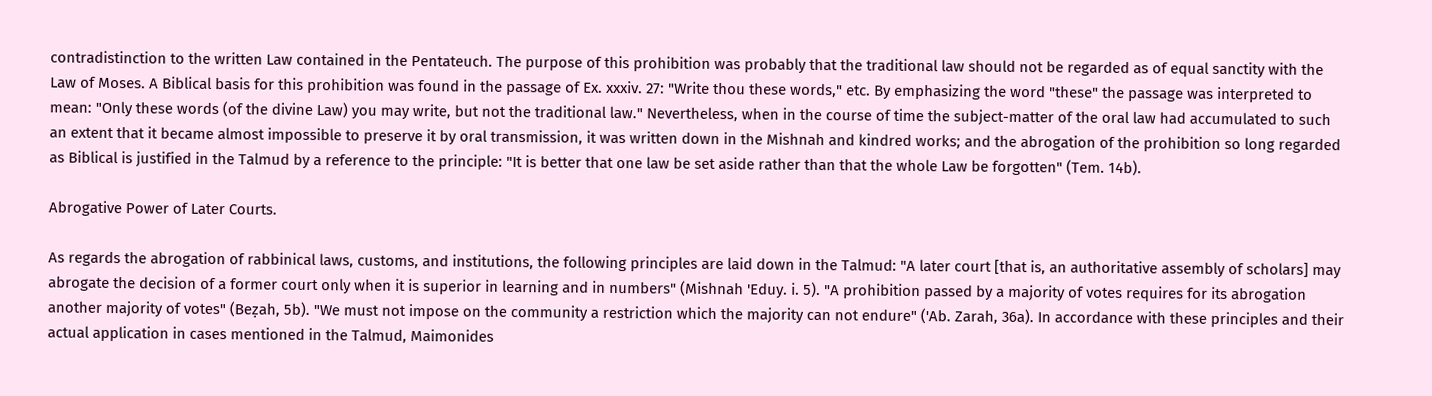contradistinction to the written Law contained in the Pentateuch. The purpose of this prohibition was probably that the traditional law should not be regarded as of equal sanctity with the Law of Moses. A Biblical basis for this prohibition was found in the passage of Ex. xxxiv. 27: "Write thou these words," etc. By emphasizing the word "these" the passage was interpreted to mean: "Only these words (of the divine Law) you may write, but not the traditional law." Nevertheless, when in the course of time the subject-matter of the oral law had accumulated to such an extent that it became almost impossible to preserve it by oral transmission, it was written down in the Mishnah and kindred works; and the abrogation of the prohibition so long regarded as Biblical is justified in the Talmud by a reference to the principle: "It is better that one law be set aside rather than that the whole Law be forgotten" (Tem. 14b).

Abrogative Power of Later Courts.

As regards the abrogation of rabbinical laws, customs, and institutions, the following principles are laid down in the Talmud: "A later court [that is, an authoritative assembly of scholars] may abrogate the decision of a former court only when it is superior in learning and in numbers" (Mishnah 'Eduy. i. 5). "A prohibition passed by a majority of votes requires for its abrogation another majority of votes" (Beẓah, 5b). "We must not impose on the community a restriction which the majority can not endure" ('Ab. Zarah, 36a). In accordance with these principles and their actual application in cases mentioned in the Talmud, Maimonides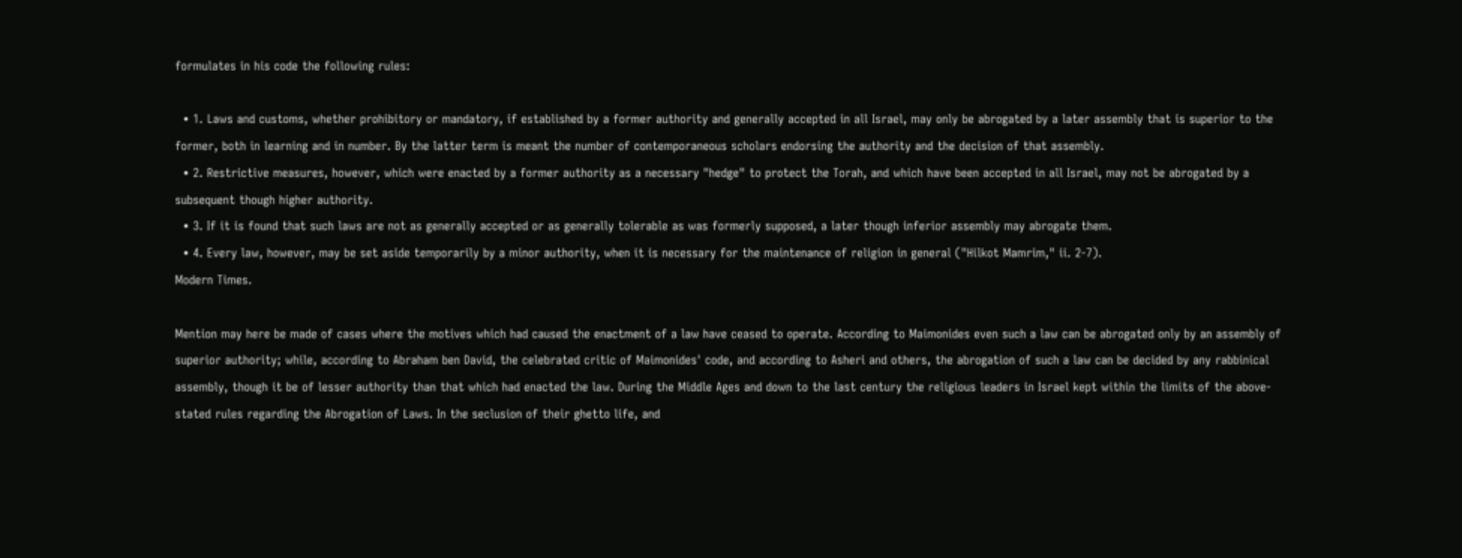formulates in his code the following rules:

  • 1. Laws and customs, whether prohibitory or mandatory, if established by a former authority and generally accepted in all Israel, may only be abrogated by a later assembly that is superior to the former, both in learning and in number. By the latter term is meant the number of contemporaneous scholars endorsing the authority and the decision of that assembly.
  • 2. Restrictive measures, however, which were enacted by a former authority as a necessary "hedge" to protect the Torah, and which have been accepted in all Israel, may not be abrogated by a subsequent though higher authority.
  • 3. If it is found that such laws are not as generally accepted or as generally tolerable as was formerly supposed, a later though inferior assembly may abrogate them.
  • 4. Every law, however, may be set aside temporarily by a minor authority, when it is necessary for the maintenance of religion in general ("Hilkot Mamrim," ii. 2-7).
Modern Times.

Mention may here be made of cases where the motives which had caused the enactment of a law have ceased to operate. According to Maimonides even such a law can be abrogated only by an assembly of superior authority; while, according to Abraham ben David, the celebrated critic of Maimonides' code, and according to Asheri and others, the abrogation of such a law can be decided by any rabbinical assembly, though it be of lesser authority than that which had enacted the law. During the Middle Ages and down to the last century the religious leaders in Israel kept within the limits of the above-stated rules regarding the Abrogation of Laws. In the seclusion of their ghetto life, and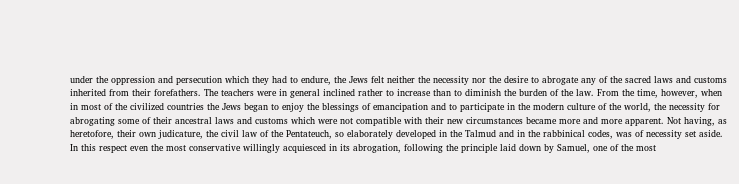under the oppression and persecution which they had to endure, the Jews felt neither the necessity nor the desire to abrogate any of the sacred laws and customs inherited from their forefathers. The teachers were in general inclined rather to increase than to diminish the burden of the law. From the time, however, when in most of the civilized countries the Jews began to enjoy the blessings of emancipation and to participate in the modern culture of the world, the necessity for abrogating some of their ancestral laws and customs which were not compatible with their new circumstances became more and more apparent. Not having, as heretofore, their own judicature, the civil law of the Pentateuch, so elaborately developed in the Talmud and in the rabbinical codes, was of necessity set aside. In this respect even the most conservative willingly acquiesced in its abrogation, following the principle laid down by Samuel, one of the most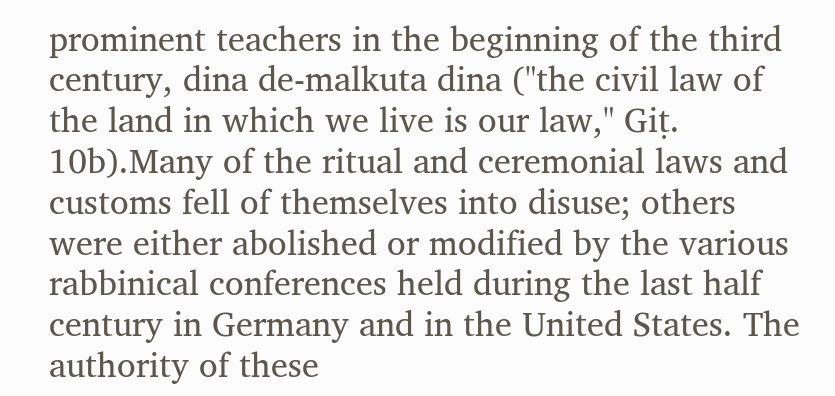prominent teachers in the beginning of the third century, dina de-malkuta dina ("the civil law of the land in which we live is our law," Giṭ. 10b).Many of the ritual and ceremonial laws and customs fell of themselves into disuse; others were either abolished or modified by the various rabbinical conferences held during the last half century in Germany and in the United States. The authority of these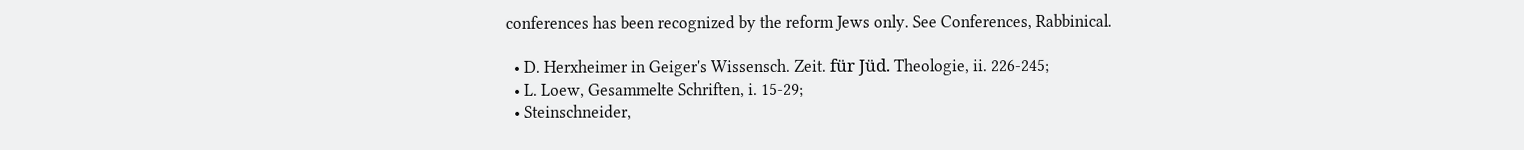conferences has been recognized by the reform Jews only. See Conferences, Rabbinical.

  • D. Herxheimer in Geiger's Wissensch. Zeit. für Jüd. Theologie, ii. 226-245;
  • L. Loew, Gesammelte Schriften, i. 15-29;
  • Steinschneider,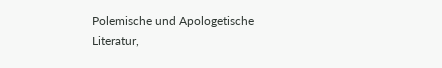Polemische und Apologetische Literatur,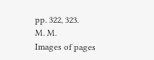pp. 322, 323.
M. M.
Images of pages